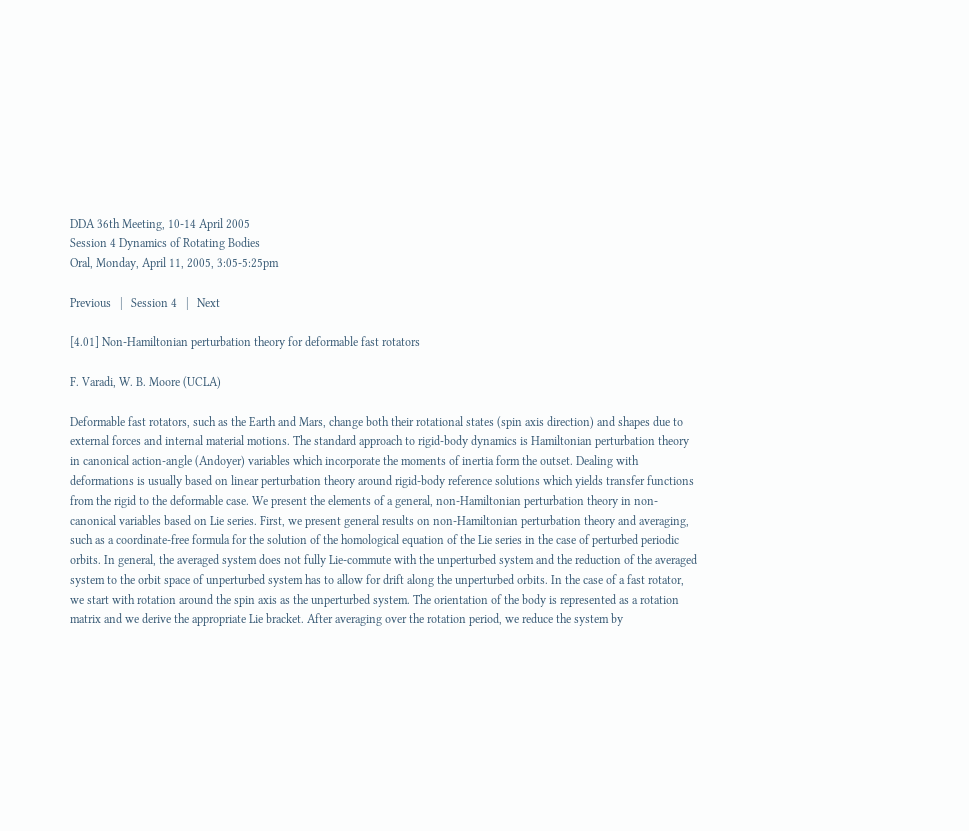DDA 36th Meeting, 10-14 April 2005
Session 4 Dynamics of Rotating Bodies
Oral, Monday, April 11, 2005, 3:05-5:25pm

Previous   |   Session 4   |   Next

[4.01] Non-Hamiltonian perturbation theory for deformable fast rotators

F. Varadi, W. B. Moore (UCLA)

Deformable fast rotators, such as the Earth and Mars, change both their rotational states (spin axis direction) and shapes due to external forces and internal material motions. The standard approach to rigid-body dynamics is Hamiltonian perturbation theory in canonical action-angle (Andoyer) variables which incorporate the moments of inertia form the outset. Dealing with deformations is usually based on linear perturbation theory around rigid-body reference solutions which yields transfer functions from the rigid to the deformable case. We present the elements of a general, non-Hamiltonian perturbation theory in non-canonical variables based on Lie series. First, we present general results on non-Hamiltonian perturbation theory and averaging, such as a coordinate-free formula for the solution of the homological equation of the Lie series in the case of perturbed periodic orbits. In general, the averaged system does not fully Lie-commute with the unperturbed system and the reduction of the averaged system to the orbit space of unperturbed system has to allow for drift along the unperturbed orbits. In the case of a fast rotator, we start with rotation around the spin axis as the unperturbed system. The orientation of the body is represented as a rotation matrix and we derive the appropriate Lie bracket. After averaging over the rotation period, we reduce the system by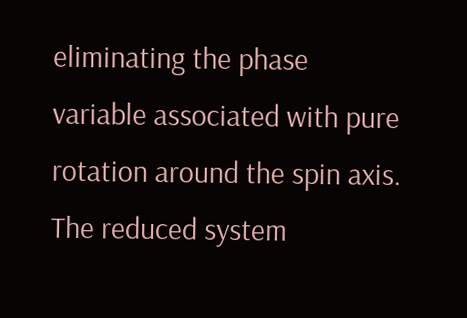eliminating the phase variable associated with pure rotation around the spin axis. The reduced system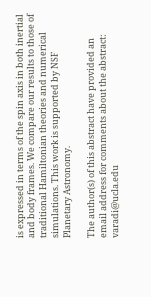is expressed in terms of the spin axis in both inertial and body frames. We compare our results to those of traditional Hamiltonian theories and numerical simulations. This work is supported by NSF Planetary Astronomy.

The author(s) of this abstract have provided an email address for comments about the abstract: varadi@ucla.edu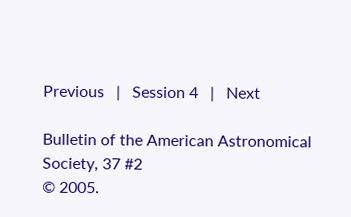Previous   |   Session 4   |   Next

Bulletin of the American Astronomical Society, 37 #2
© 2005.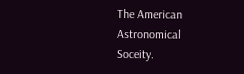The American Astronomical Soceity.